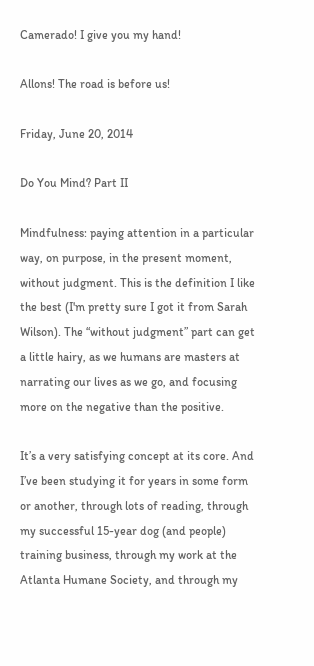Camerado! I give you my hand!

Allons! The road is before us!

Friday, June 20, 2014

Do You Mind? Part II

Mindfulness: paying attention in a particular way, on purpose, in the present moment, without judgment. This is the definition I like the best (I'm pretty sure I got it from Sarah Wilson). The “without judgment” part can get a little hairy, as we humans are masters at narrating our lives as we go, and focusing more on the negative than the positive.

It’s a very satisfying concept at its core. And I’ve been studying it for years in some form or another, through lots of reading, through my successful 15-year dog (and people) training business, through my work at the Atlanta Humane Society, and through my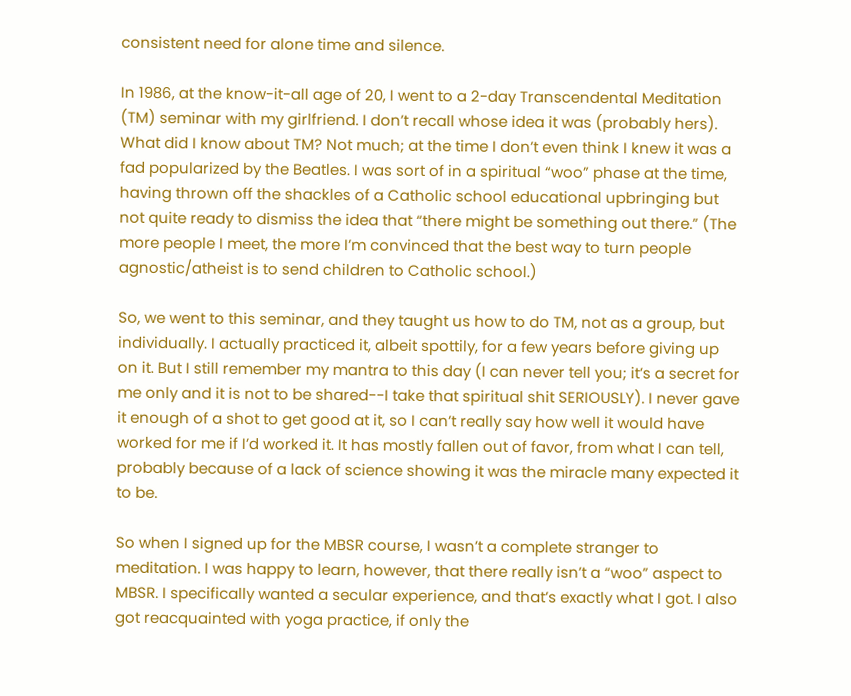consistent need for alone time and silence.

In 1986, at the know-it-all age of 20, I went to a 2-day Transcendental Meditation (TM) seminar with my girlfriend. I don’t recall whose idea it was (probably hers). What did I know about TM? Not much; at the time I don’t even think I knew it was a fad popularized by the Beatles. I was sort of in a spiritual “woo” phase at the time, having thrown off the shackles of a Catholic school educational upbringing but not quite ready to dismiss the idea that “there might be something out there.” (The more people I meet, the more I’m convinced that the best way to turn people agnostic/atheist is to send children to Catholic school.)

So, we went to this seminar, and they taught us how to do TM, not as a group, but individually. I actually practiced it, albeit spottily, for a few years before giving up on it. But I still remember my mantra to this day (I can never tell you; it’s a secret for me only and it is not to be shared--I take that spiritual shit SERIOUSLY). I never gave it enough of a shot to get good at it, so I can’t really say how well it would have worked for me if I’d worked it. It has mostly fallen out of favor, from what I can tell, probably because of a lack of science showing it was the miracle many expected it to be.

So when I signed up for the MBSR course, I wasn’t a complete stranger to meditation. I was happy to learn, however, that there really isn’t a “woo” aspect to MBSR. I specifically wanted a secular experience, and that’s exactly what I got. I also got reacquainted with yoga practice, if only the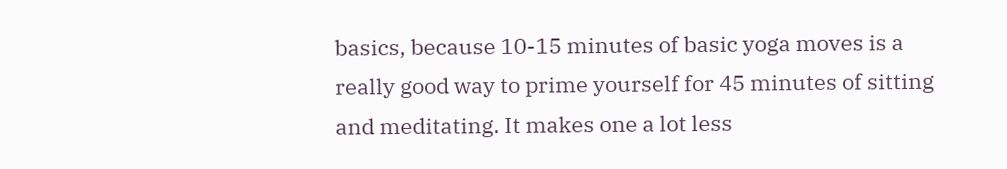basics, because 10-15 minutes of basic yoga moves is a really good way to prime yourself for 45 minutes of sitting and meditating. It makes one a lot less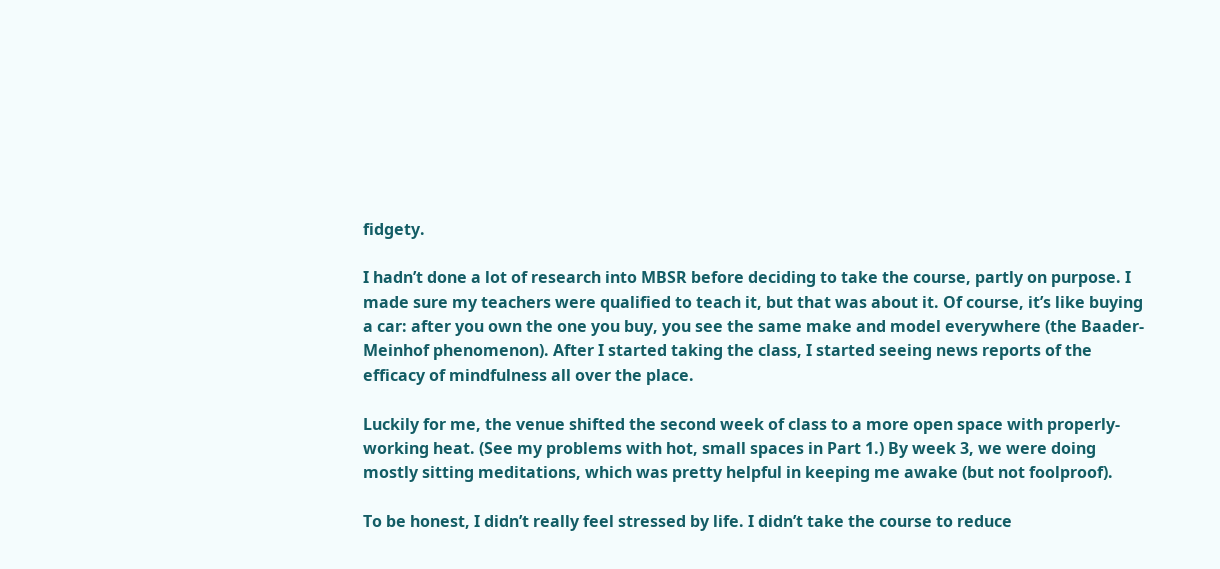fidgety.

I hadn’t done a lot of research into MBSR before deciding to take the course, partly on purpose. I made sure my teachers were qualified to teach it, but that was about it. Of course, it’s like buying a car: after you own the one you buy, you see the same make and model everywhere (the Baader-Meinhof phenomenon). After I started taking the class, I started seeing news reports of the efficacy of mindfulness all over the place.

Luckily for me, the venue shifted the second week of class to a more open space with properly-working heat. (See my problems with hot, small spaces in Part 1.) By week 3, we were doing mostly sitting meditations, which was pretty helpful in keeping me awake (but not foolproof).

To be honest, I didn’t really feel stressed by life. I didn’t take the course to reduce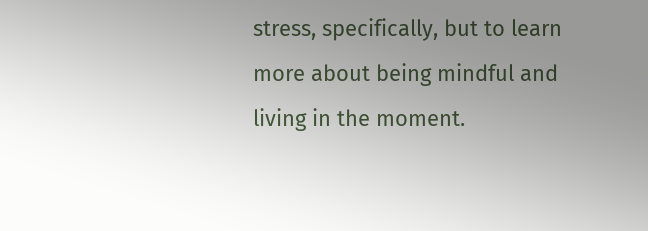stress, specifically, but to learn more about being mindful and living in the moment.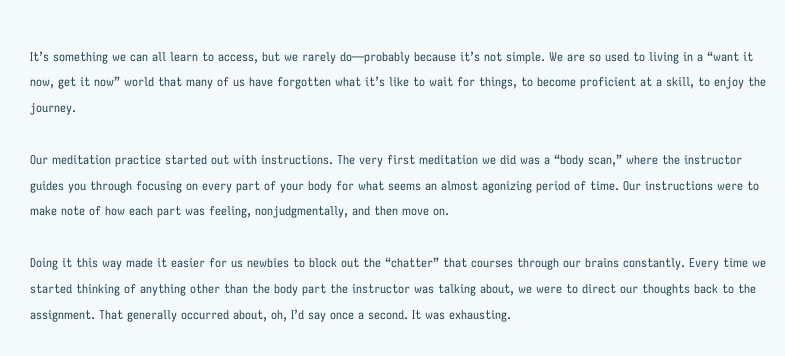It’s something we can all learn to access, but we rarely do—probably because it’s not simple. We are so used to living in a “want it now, get it now” world that many of us have forgotten what it’s like to wait for things, to become proficient at a skill, to enjoy the journey.

Our meditation practice started out with instructions. The very first meditation we did was a “body scan,” where the instructor guides you through focusing on every part of your body for what seems an almost agonizing period of time. Our instructions were to make note of how each part was feeling, nonjudgmentally, and then move on.

Doing it this way made it easier for us newbies to block out the “chatter” that courses through our brains constantly. Every time we started thinking of anything other than the body part the instructor was talking about, we were to direct our thoughts back to the assignment. That generally occurred about, oh, I’d say once a second. It was exhausting.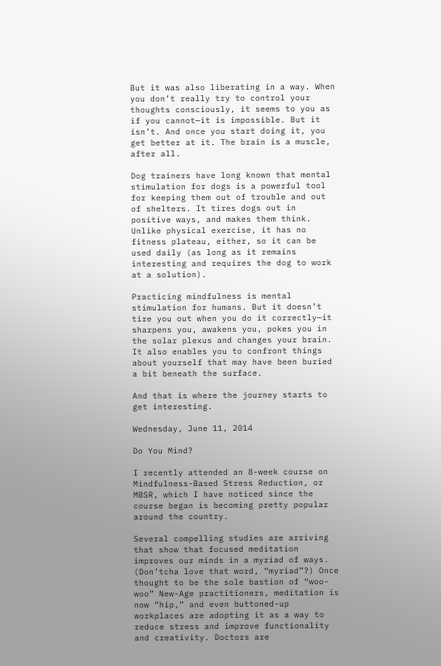But it was also liberating in a way. When you don’t really try to control your thoughts consciously, it seems to you as if you cannot—it is impossible. But it isn’t. And once you start doing it, you get better at it. The brain is a muscle, after all.

Dog trainers have long known that mental stimulation for dogs is a powerful tool for keeping them out of trouble and out of shelters. It tires dogs out in positive ways, and makes them think. Unlike physical exercise, it has no fitness plateau, either, so it can be used daily (as long as it remains interesting and requires the dog to work at a solution).

Practicing mindfulness is mental stimulation for humans. But it doesn’t tire you out when you do it correctly—it sharpens you, awakens you, pokes you in the solar plexus and changes your brain. It also enables you to confront things about yourself that may have been buried a bit beneath the surface.

And that is where the journey starts to get interesting.

Wednesday, June 11, 2014

Do You Mind?

I recently attended an 8-week course on Mindfulness-Based Stress Reduction, or MBSR, which I have noticed since the course began is becoming pretty popular around the country.

Several compelling studies are arriving that show that focused meditation improves our minds in a myriad of ways. (Don’tcha love that word, “myriad”?) Once thought to be the sole bastion of “woo-woo” New-Age practitioners, meditation is now “hip,” and even buttoned-up workplaces are adopting it as a way to reduce stress and improve functionality and creativity. Doctors are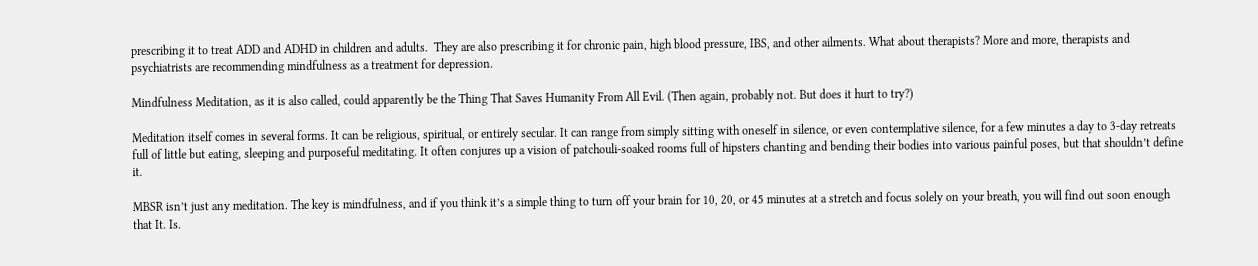prescribing it to treat ADD and ADHD in children and adults.  They are also prescribing it for chronic pain, high blood pressure, IBS, and other ailments. What about therapists? More and more, therapists and psychiatrists are recommending mindfulness as a treatment for depression.

Mindfulness Meditation, as it is also called, could apparently be the Thing That Saves Humanity From All Evil. (Then again, probably not. But does it hurt to try?)

Meditation itself comes in several forms. It can be religious, spiritual, or entirely secular. It can range from simply sitting with oneself in silence, or even contemplative silence, for a few minutes a day to 3-day retreats full of little but eating, sleeping and purposeful meditating. It often conjures up a vision of patchouli-soaked rooms full of hipsters chanting and bending their bodies into various painful poses, but that shouldn’t define it.

MBSR isn’t just any meditation. The key is mindfulness, and if you think it’s a simple thing to turn off your brain for 10, 20, or 45 minutes at a stretch and focus solely on your breath, you will find out soon enough that It. Is.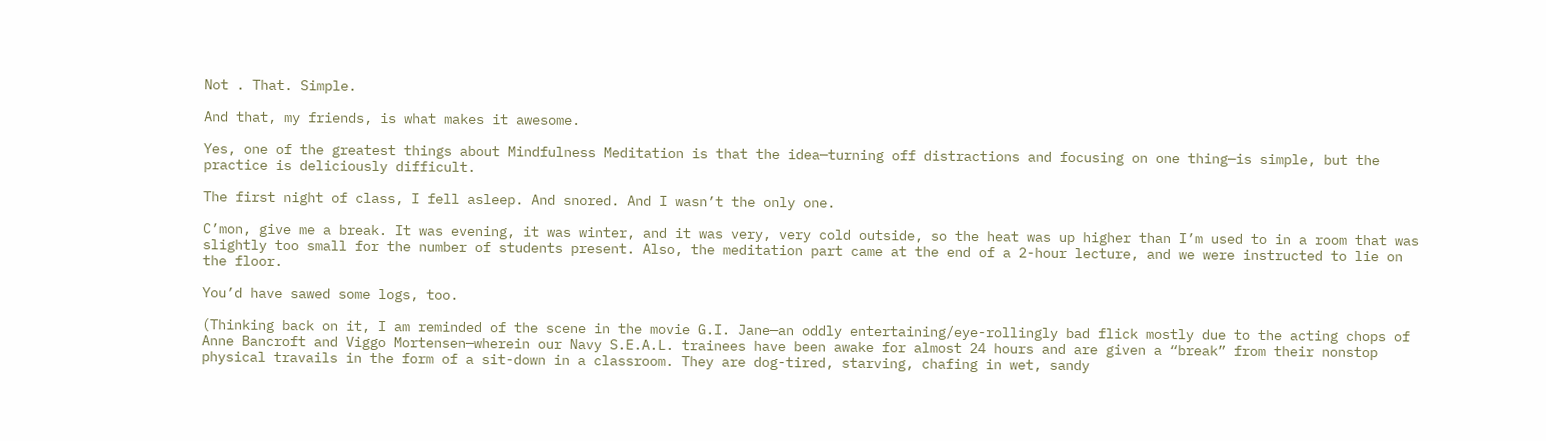Not . That. Simple.

And that, my friends, is what makes it awesome.

Yes, one of the greatest things about Mindfulness Meditation is that the idea—turning off distractions and focusing on one thing—is simple, but the practice is deliciously difficult.

The first night of class, I fell asleep. And snored. And I wasn’t the only one.

C’mon, give me a break. It was evening, it was winter, and it was very, very cold outside, so the heat was up higher than I’m used to in a room that was slightly too small for the number of students present. Also, the meditation part came at the end of a 2-hour lecture, and we were instructed to lie on the floor.

You’d have sawed some logs, too.

(Thinking back on it, I am reminded of the scene in the movie G.I. Jane—an oddly entertaining/eye-rollingly bad flick mostly due to the acting chops of Anne Bancroft and Viggo Mortensen—wherein our Navy S.E.A.L. trainees have been awake for almost 24 hours and are given a “break” from their nonstop physical travails in the form of a sit-down in a classroom. They are dog-tired, starving, chafing in wet, sandy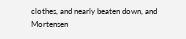clothes, and nearly beaten down, and Mortensen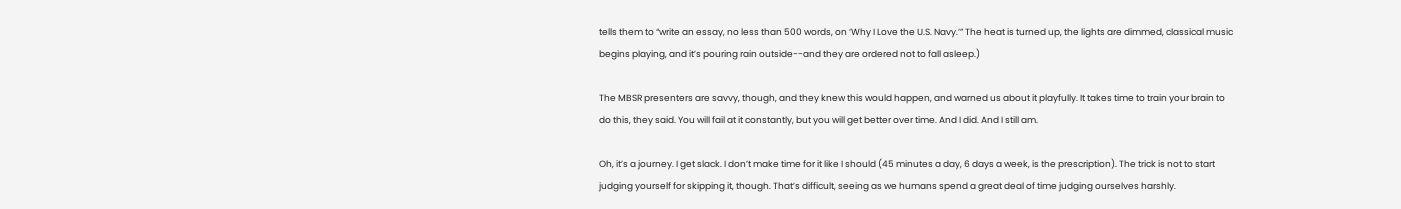tells them to “write an essay, no less than 500 words, on ‘Why I Love the U.S. Navy.’” The heat is turned up, the lights are dimmed, classical music begins playing, and it’s pouring rain outside--and they are ordered not to fall asleep.)

The MBSR presenters are savvy, though, and they knew this would happen, and warned us about it playfully. It takes time to train your brain to do this, they said. You will fail at it constantly, but you will get better over time. And I did. And I still am.

Oh, it’s a journey. I get slack. I don’t make time for it like I should (45 minutes a day, 6 days a week, is the prescription). The trick is not to start judging yourself for skipping it, though. That’s difficult, seeing as we humans spend a great deal of time judging ourselves harshly.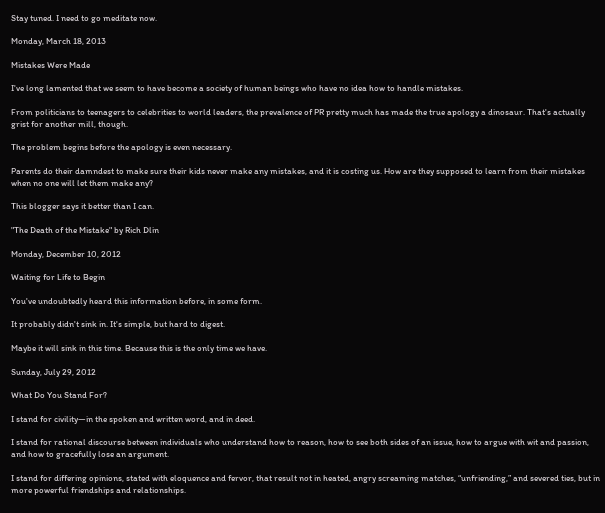Stay tuned. I need to go meditate now.

Monday, March 18, 2013

Mistakes Were Made

I've long lamented that we seem to have become a society of human beings who have no idea how to handle mistakes.

From politicians to teenagers to celebrities to world leaders, the prevalence of PR pretty much has made the true apology a dinosaur. That's actually grist for another mill, though.

The problem begins before the apology is even necessary.

Parents do their damndest to make sure their kids never make any mistakes, and it is costing us. How are they supposed to learn from their mistakes when no one will let them make any?

This blogger says it better than I can.

"The Death of the Mistake" by Rich Dlin

Monday, December 10, 2012

Waiting for Life to Begin

You've undoubtedly heard this information before, in some form.

It probably didn't sink in. It's simple, but hard to digest.

Maybe it will sink in this time. Because this is the only time we have.

Sunday, July 29, 2012

What Do You Stand For?

I stand for civility—in the spoken and written word, and in deed.

I stand for rational discourse between individuals who understand how to reason, how to see both sides of an issue, how to argue with wit and passion, and how to gracefully lose an argument.

I stand for differing opinions, stated with eloquence and fervor, that result not in heated, angry screaming matches, “unfriending,” and severed ties, but in more powerful friendships and relationships.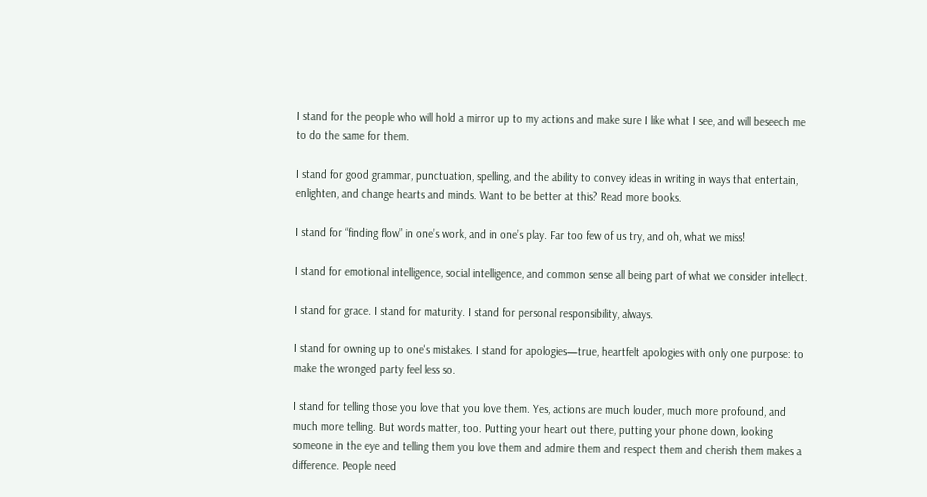I stand for the people who will hold a mirror up to my actions and make sure I like what I see, and will beseech me to do the same for them.

I stand for good grammar, punctuation, spelling, and the ability to convey ideas in writing in ways that entertain, enlighten, and change hearts and minds. Want to be better at this? Read more books.

I stand for “finding flow” in one’s work, and in one’s play. Far too few of us try, and oh, what we miss!

I stand for emotional intelligence, social intelligence, and common sense all being part of what we consider intellect.

I stand for grace. I stand for maturity. I stand for personal responsibility, always.

I stand for owning up to one's mistakes. I stand for apologies—true, heartfelt apologies with only one purpose: to make the wronged party feel less so.

I stand for telling those you love that you love them. Yes, actions are much louder, much more profound, and much more telling. But words matter, too. Putting your heart out there, putting your phone down, looking someone in the eye and telling them you love them and admire them and respect them and cherish them makes a difference. People need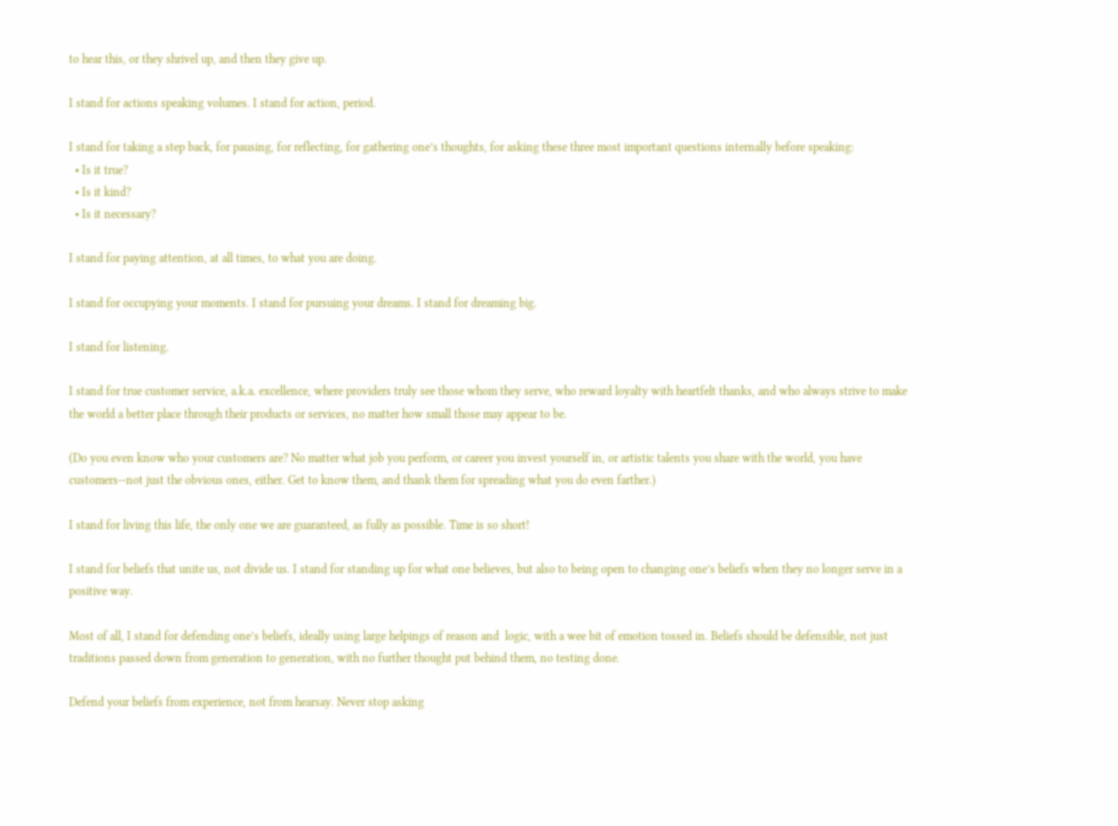to hear this, or they shrivel up, and then they give up.

I stand for actions speaking volumes. I stand for action, period.

I stand for taking a step back, for pausing, for reflecting, for gathering one’s thoughts, for asking these three most important questions internally before speaking:
  • Is it true?
  • Is it kind?
  • Is it necessary?

I stand for paying attention, at all times, to what you are doing.

I stand for occupying your moments. I stand for pursuing your dreams. I stand for dreaming big.

I stand for listening.

I stand for true customer service, a.k.a. excellence, where providers truly see those whom they serve, who reward loyalty with heartfelt thanks, and who always strive to make the world a better place through their products or services, no matter how small those may appear to be.

(Do you even know who your customers are? No matter what job you perform, or career you invest yourself in, or artistic talents you share with the world, you have customers--not just the obvious ones, either. Get to know them, and thank them for spreading what you do even farther.)

I stand for living this life, the only one we are guaranteed, as fully as possible. Time is so short!

I stand for beliefs that unite us, not divide us. I stand for standing up for what one believes, but also to being open to changing one’s beliefs when they no longer serve in a positive way.

Most of all, I stand for defending one’s beliefs, ideally using large helpings of reason and  logic, with a wee bit of emotion tossed in. Beliefs should be defensible, not just traditions passed down from generation to generation, with no further thought put behind them, no testing done.

Defend your beliefs from experience, not from hearsay. Never stop asking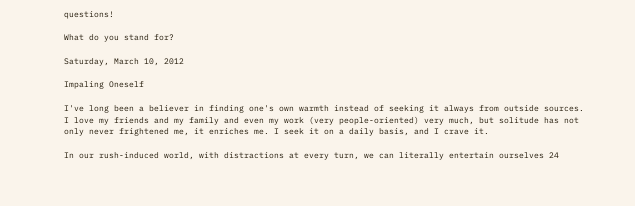questions!

What do you stand for?

Saturday, March 10, 2012

Impaling Oneself

I've long been a believer in finding one's own warmth instead of seeking it always from outside sources. I love my friends and my family and even my work (very people-oriented) very much, but solitude has not only never frightened me, it enriches me. I seek it on a daily basis, and I crave it.

In our rush-induced world, with distractions at every turn, we can literally entertain ourselves 24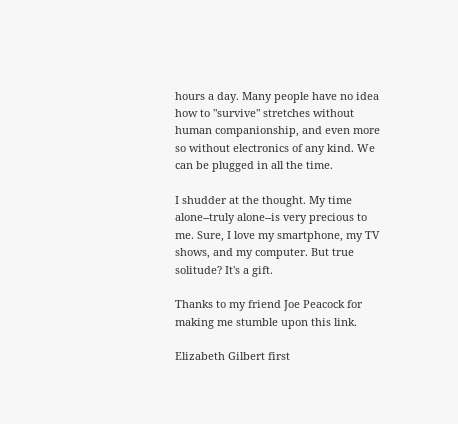hours a day. Many people have no idea how to "survive" stretches without human companionship, and even more so without electronics of any kind. We can be plugged in all the time.

I shudder at the thought. My time alone--truly alone--is very precious to me. Sure, I love my smartphone, my TV shows, and my computer. But true solitude? It's a gift.

Thanks to my friend Joe Peacock for making me stumble upon this link.

Elizabeth Gilbert first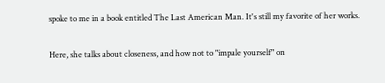spoke to me in a book entitled The Last American Man. It's still my favorite of her works.

Here, she talks about closeness, and how not to "impale yourself" on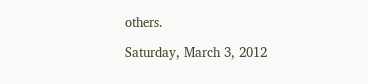others.

Saturday, March 3, 2012